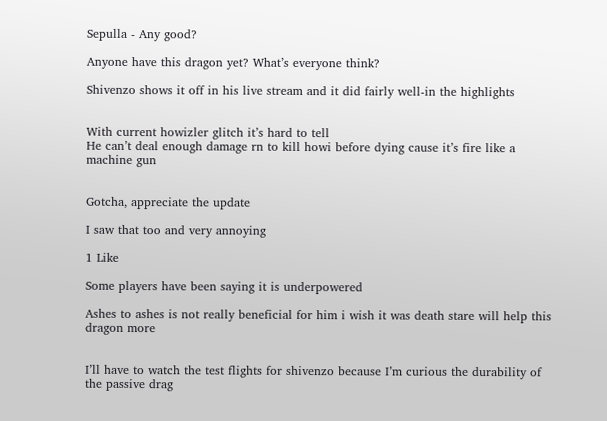Sepulla - Any good?

Anyone have this dragon yet? What’s everyone think?

Shivenzo shows it off in his live stream and it did fairly well-in the highlights


With current howizler glitch it’s hard to tell
He can’t deal enough damage rn to kill howi before dying cause it’s fire like a machine gun


Gotcha, appreciate the update

I saw that too and very annoying

1 Like

Some players have been saying it is underpowered

Ashes to ashes is not really beneficial for him i wish it was death stare will help this dragon more


I’ll have to watch the test flights for shivenzo because I’m curious the durability of the passive drag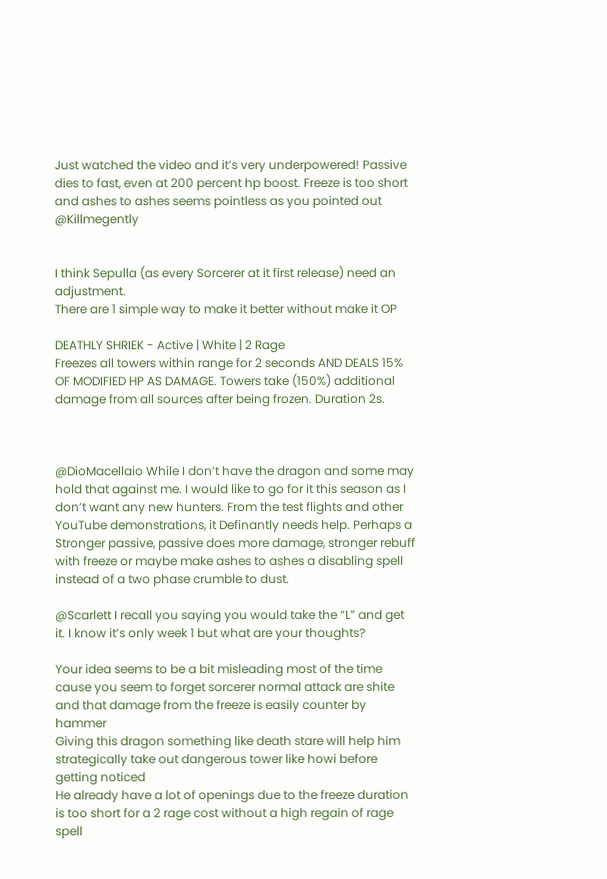Just watched the video and it’s very underpowered! Passive dies to fast, even at 200 percent hp boost. Freeze is too short and ashes to ashes seems pointless as you pointed out @Killmegently


I think Sepulla (as every Sorcerer at it first release) need an adjustment.
There are 1 simple way to make it better without make it OP

DEATHLY SHRIEK - Active | White | 2 Rage
Freezes all towers within range for 2 seconds AND DEALS 15% OF MODIFIED HP AS DAMAGE. Towers take (150%) additional damage from all sources after being frozen. Duration 2s.



@DioMacellaio While I don’t have the dragon and some may hold that against me. I would like to go for it this season as I don’t want any new hunters. From the test flights and other YouTube demonstrations, it Definantly needs help. Perhaps a Stronger passive, passive does more damage, stronger rebuff with freeze or maybe make ashes to ashes a disabling spell instead of a two phase crumble to dust.

@Scarlett I recall you saying you would take the “L” and get it. I know it’s only week 1 but what are your thoughts?

Your idea seems to be a bit misleading most of the time cause you seem to forget sorcerer normal attack are shite and that damage from the freeze is easily counter by hammer
Giving this dragon something like death stare will help him strategically take out dangerous tower like howi before getting noticed
He already have a lot of openings due to the freeze duration is too short for a 2 rage cost without a high regain of rage spell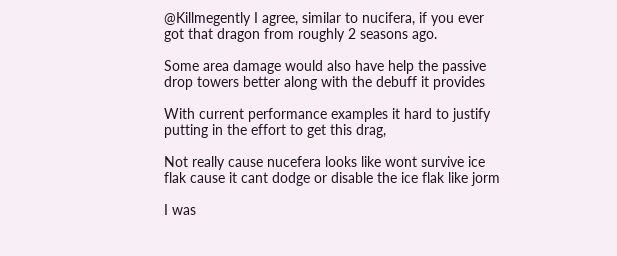@Killmegently I agree, similar to nucifera, if you ever got that dragon from roughly 2 seasons ago.

Some area damage would also have help the passive drop towers better along with the debuff it provides

With current performance examples it hard to justify putting in the effort to get this drag,

Not really cause nucefera looks like wont survive ice flak cause it cant dodge or disable the ice flak like jorm

I was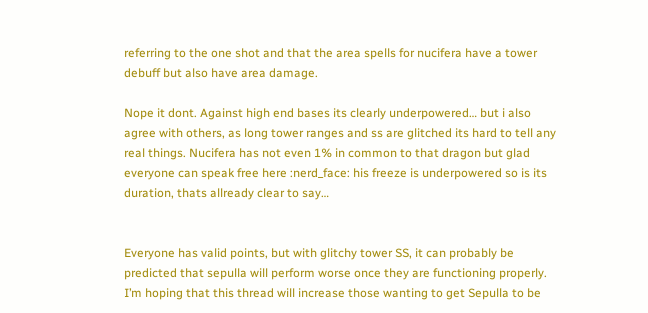referring to the one shot and that the area spells for nucifera have a tower debuff but also have area damage.

Nope it dont. Against high end bases its clearly underpowered… but i also agree with others, as long tower ranges and ss are glitched its hard to tell any real things. Nucifera has not even 1% in common to that dragon but glad everyone can speak free here :nerd_face: his freeze is underpowered so is its duration, thats allready clear to say…


Everyone has valid points, but with glitchy tower SS, it can probably be predicted that sepulla will perform worse once they are functioning properly. I’m hoping that this thread will increase those wanting to get Sepulla to be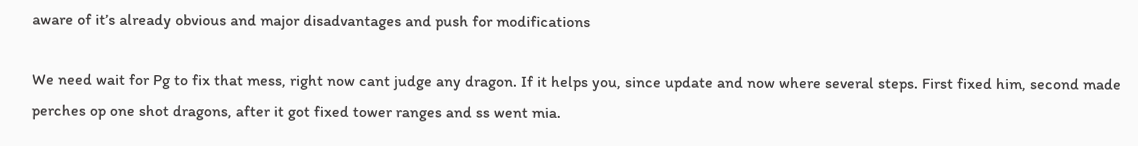aware of it’s already obvious and major disadvantages and push for modifications

We need wait for Pg to fix that mess, right now cant judge any dragon. If it helps you, since update and now where several steps. First fixed him, second made perches op one shot dragons, after it got fixed tower ranges and ss went mia.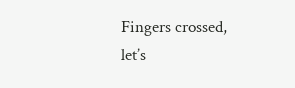Fingers crossed, let’s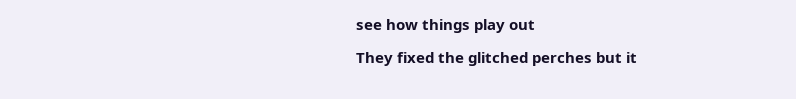see how things play out

They fixed the glitched perches but it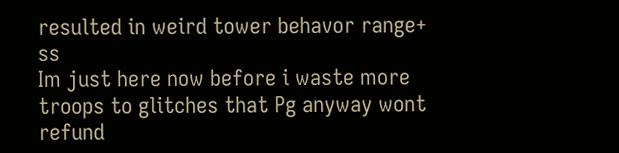resulted in weird tower behavor range+ ss
Im just here now before i waste more troops to glitches that Pg anyway wont refund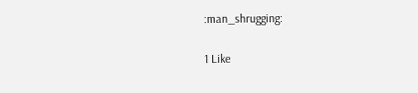:man_shrugging:

1 Like